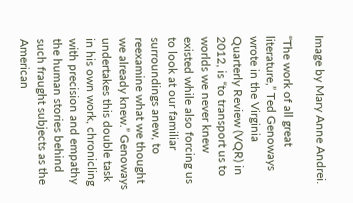Image by Mary Anne Andrei.

“The work of all great literature,” Ted Genoways wrote in the Virginia Quarterly Review (VQR) in 2012, is “to transport us to worlds we never knew existed while also forcing us to look at our familiar surroundings anew, to reexamine what we thought we already knew.” Genoways undertakes this double task in his own work, chronicling with precision and empathy the human stories behind such fraught subjects as the American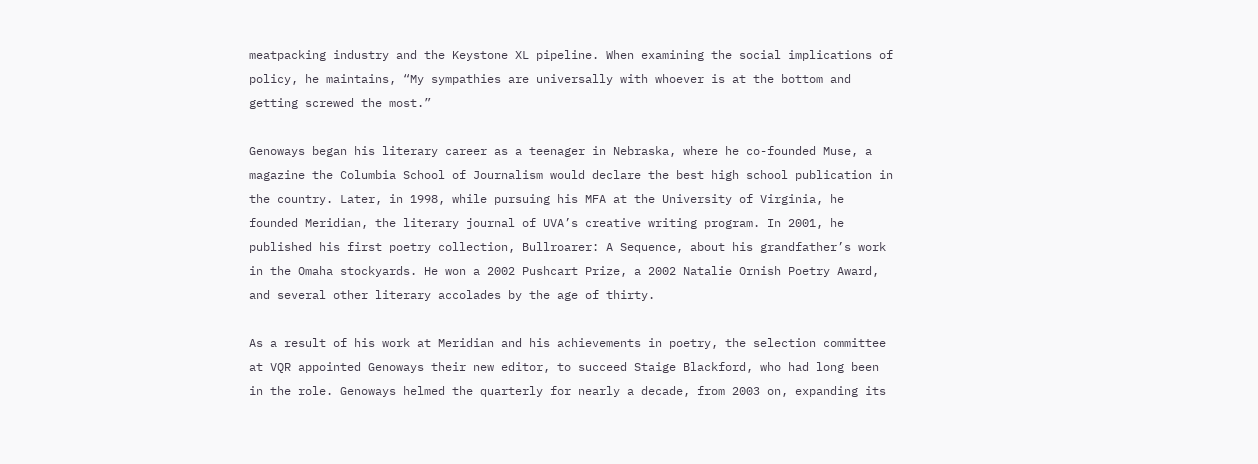meatpacking industry and the Keystone XL pipeline. When examining the social implications of policy, he maintains, “My sympathies are universally with whoever is at the bottom and getting screwed the most.”

Genoways began his literary career as a teenager in Nebraska, where he co-founded Muse, a magazine the Columbia School of Journalism would declare the best high school publication in the country. Later, in 1998, while pursuing his MFA at the University of Virginia, he founded Meridian, the literary journal of UVA’s creative writing program. In 2001, he published his first poetry collection, Bullroarer: A Sequence, about his grandfather’s work in the Omaha stockyards. He won a 2002 Pushcart Prize, a 2002 Natalie Ornish Poetry Award, and several other literary accolades by the age of thirty.

As a result of his work at Meridian and his achievements in poetry, the selection committee at VQR appointed Genoways their new editor, to succeed Staige Blackford, who had long been in the role. Genoways helmed the quarterly for nearly a decade, from 2003 on, expanding its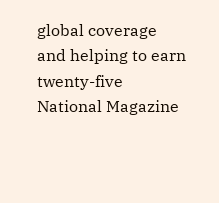global coverage and helping to earn twenty-five National Magazine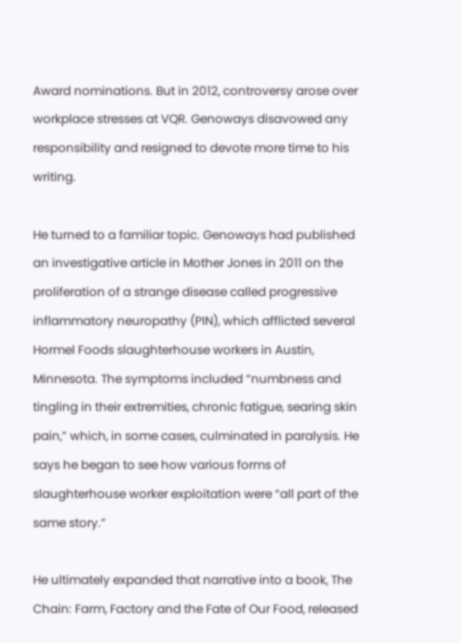Award nominations. But in 2012, controversy arose over workplace stresses at VQR. Genoways disavowed any responsibility and resigned to devote more time to his writing.

He turned to a familiar topic. Genoways had published an investigative article in Mother Jones in 2011 on the proliferation of a strange disease called progressive inflammatory neuropathy (PIN), which afflicted several Hormel Foods slaughterhouse workers in Austin, Minnesota. The symptoms included “numbness and tingling in their extremities, chronic fatigue, searing skin pain,” which, in some cases, culminated in paralysis. He says he began to see how various forms of slaughterhouse worker exploitation were “all part of the same story.”

He ultimately expanded that narrative into a book, The Chain: Farm, Factory and the Fate of Our Food, released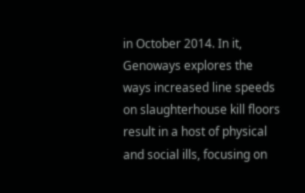in October 2014. In it, Genoways explores the ways increased line speeds on slaughterhouse kill floors result in a host of physical and social ills, focusing on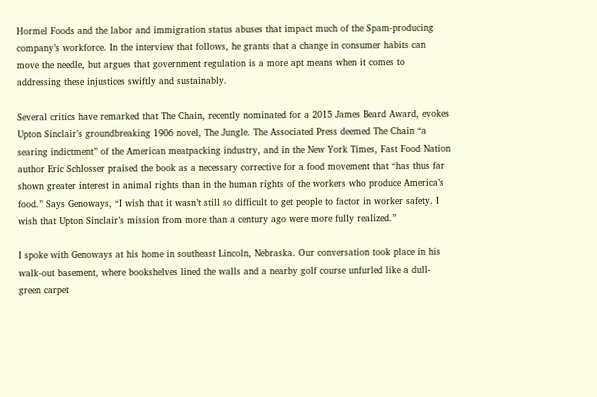Hormel Foods and the labor and immigration status abuses that impact much of the Spam-producing company’s workforce. In the interview that follows, he grants that a change in consumer habits can move the needle, but argues that government regulation is a more apt means when it comes to addressing these injustices swiftly and sustainably.

Several critics have remarked that The Chain, recently nominated for a 2015 James Beard Award, evokes Upton Sinclair’s groundbreaking 1906 novel, The Jungle. The Associated Press deemed The Chain “a searing indictment” of the American meatpacking industry, and in the New York Times, Fast Food Nation author Eric Schlosser praised the book as a necessary corrective for a food movement that “has thus far shown greater interest in animal rights than in the human rights of the workers who produce America’s food.” Says Genoways, “I wish that it wasn’t still so difficult to get people to factor in worker safety. I wish that Upton Sinclair’s mission from more than a century ago were more fully realized.”

I spoke with Genoways at his home in southeast Lincoln, Nebraska. Our conversation took place in his walk-out basement, where bookshelves lined the walls and a nearby golf course unfurled like a dull-green carpet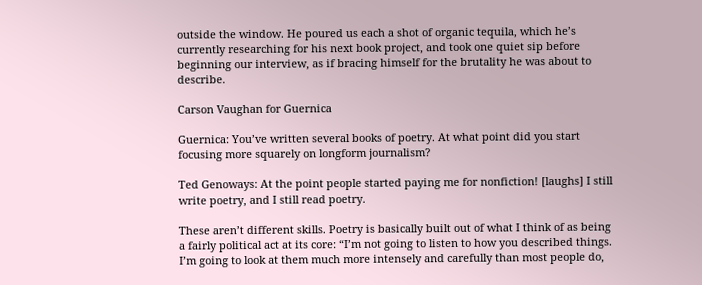outside the window. He poured us each a shot of organic tequila, which he’s currently researching for his next book project, and took one quiet sip before beginning our interview, as if bracing himself for the brutality he was about to describe.

Carson Vaughan for Guernica

Guernica: You’ve written several books of poetry. At what point did you start focusing more squarely on longform journalism?

Ted Genoways: At the point people started paying me for nonfiction! [laughs] I still write poetry, and I still read poetry.

These aren’t different skills. Poetry is basically built out of what I think of as being a fairly political act at its core: “I’m not going to listen to how you described things. I’m going to look at them much more intensely and carefully than most people do,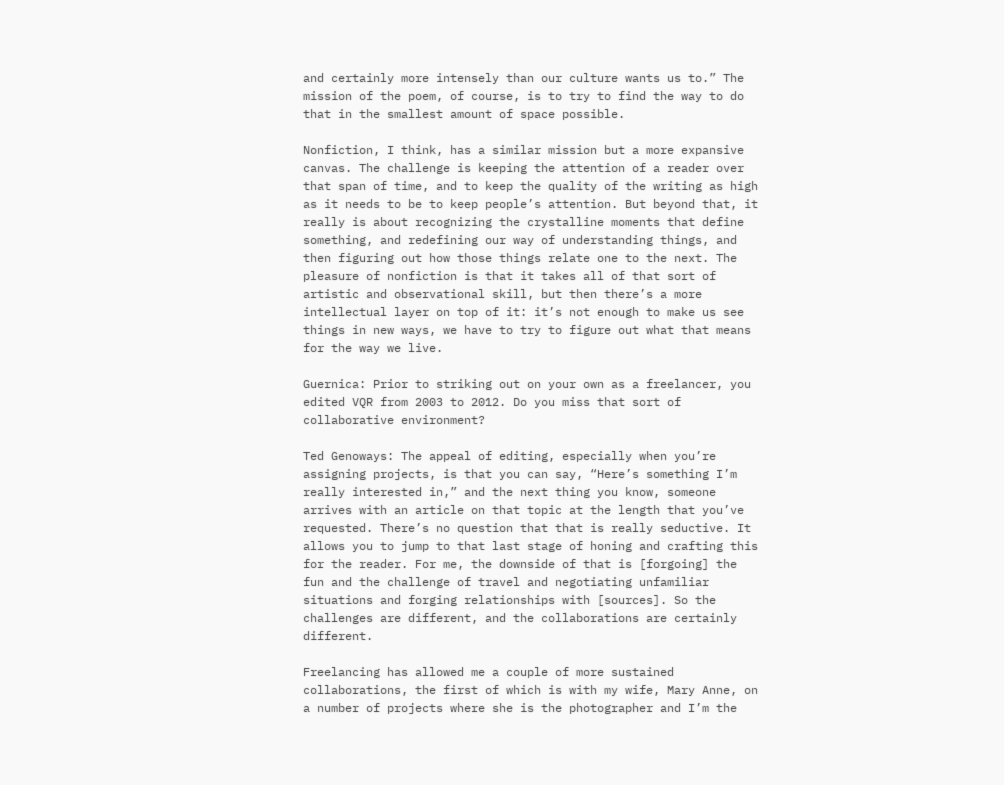and certainly more intensely than our culture wants us to.” The mission of the poem, of course, is to try to find the way to do that in the smallest amount of space possible.

Nonfiction, I think, has a similar mission but a more expansive canvas. The challenge is keeping the attention of a reader over that span of time, and to keep the quality of the writing as high as it needs to be to keep people’s attention. But beyond that, it really is about recognizing the crystalline moments that define something, and redefining our way of understanding things, and then figuring out how those things relate one to the next. The pleasure of nonfiction is that it takes all of that sort of artistic and observational skill, but then there’s a more intellectual layer on top of it: it’s not enough to make us see things in new ways, we have to try to figure out what that means for the way we live.

Guernica: Prior to striking out on your own as a freelancer, you edited VQR from 2003 to 2012. Do you miss that sort of collaborative environment?

Ted Genoways: The appeal of editing, especially when you’re assigning projects, is that you can say, “Here’s something I’m really interested in,” and the next thing you know, someone arrives with an article on that topic at the length that you’ve requested. There’s no question that that is really seductive. It allows you to jump to that last stage of honing and crafting this for the reader. For me, the downside of that is [forgoing] the fun and the challenge of travel and negotiating unfamiliar situations and forging relationships with [sources]. So the challenges are different, and the collaborations are certainly different.

Freelancing has allowed me a couple of more sustained collaborations, the first of which is with my wife, Mary Anne, on a number of projects where she is the photographer and I’m the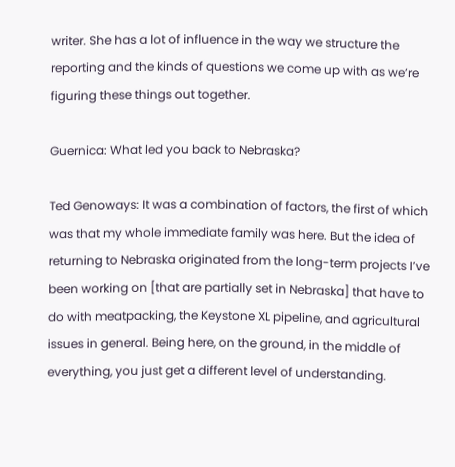writer. She has a lot of influence in the way we structure the reporting and the kinds of questions we come up with as we’re figuring these things out together.

Guernica: What led you back to Nebraska?

Ted Genoways: It was a combination of factors, the first of which was that my whole immediate family was here. But the idea of returning to Nebraska originated from the long-term projects I’ve been working on [that are partially set in Nebraska] that have to do with meatpacking, the Keystone XL pipeline, and agricultural issues in general. Being here, on the ground, in the middle of everything, you just get a different level of understanding.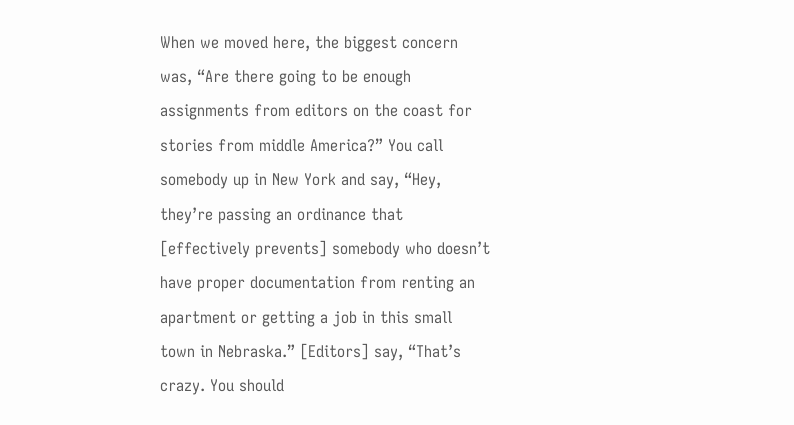When we moved here, the biggest concern was, “Are there going to be enough assignments from editors on the coast for stories from middle America?” You call somebody up in New York and say, “Hey, they’re passing an ordinance that [effectively prevents] somebody who doesn’t have proper documentation from renting an apartment or getting a job in this small town in Nebraska.” [Editors] say, “That’s crazy. You should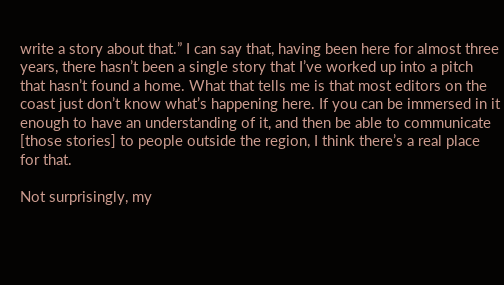write a story about that.” I can say that, having been here for almost three years, there hasn’t been a single story that I’ve worked up into a pitch that hasn’t found a home. What that tells me is that most editors on the coast just don’t know what’s happening here. If you can be immersed in it enough to have an understanding of it, and then be able to communicate [those stories] to people outside the region, I think there’s a real place for that.

Not surprisingly, my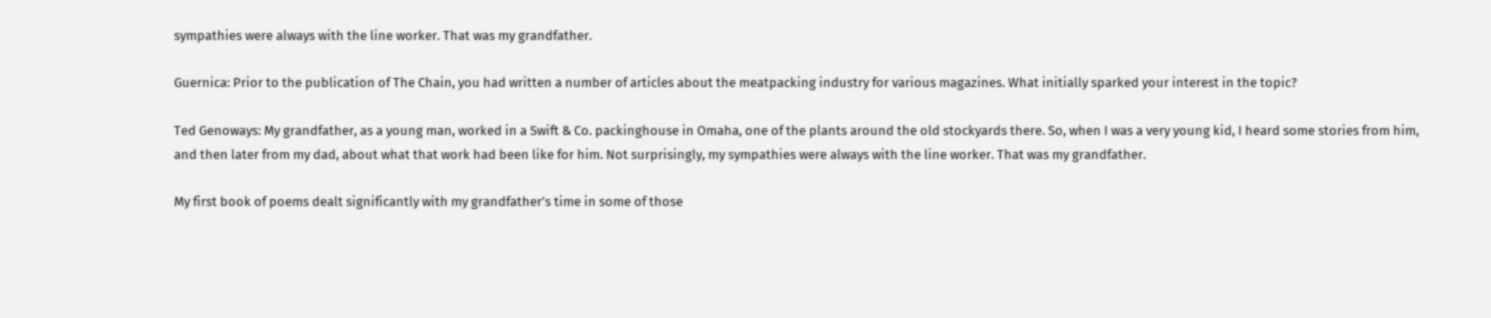sympathies were always with the line worker. That was my grandfather.

Guernica: Prior to the publication of The Chain, you had written a number of articles about the meatpacking industry for various magazines. What initially sparked your interest in the topic?

Ted Genoways: My grandfather, as a young man, worked in a Swift & Co. packinghouse in Omaha, one of the plants around the old stockyards there. So, when I was a very young kid, I heard some stories from him, and then later from my dad, about what that work had been like for him. Not surprisingly, my sympathies were always with the line worker. That was my grandfather.

My first book of poems dealt significantly with my grandfather’s time in some of those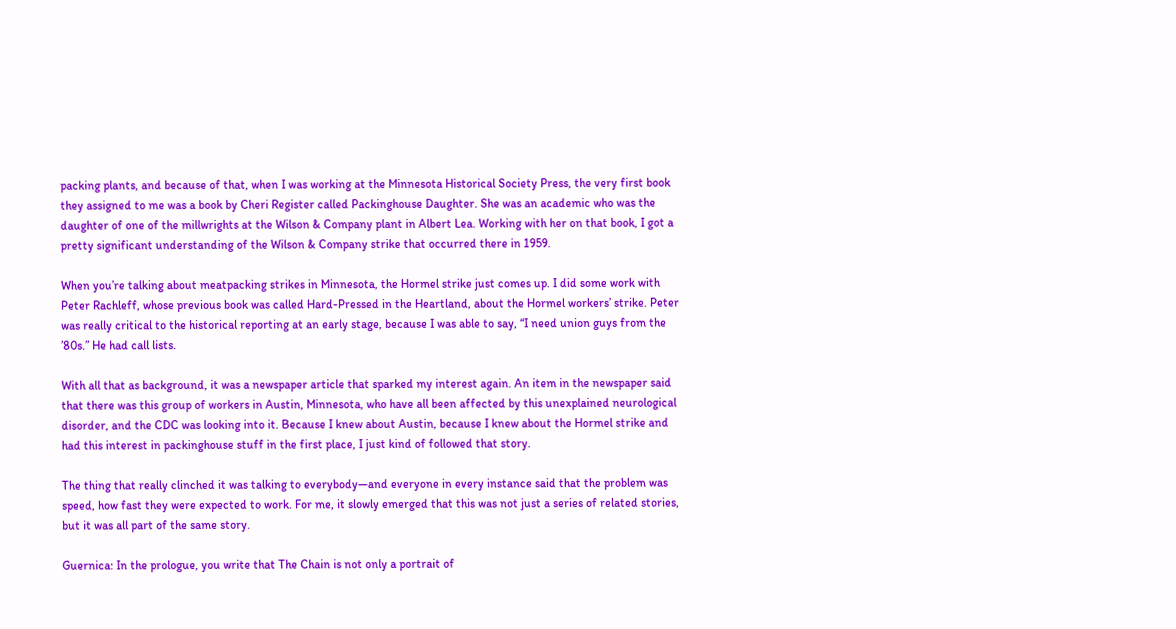packing plants, and because of that, when I was working at the Minnesota Historical Society Press, the very first book they assigned to me was a book by Cheri Register called Packinghouse Daughter. She was an academic who was the daughter of one of the millwrights at the Wilson & Company plant in Albert Lea. Working with her on that book, I got a pretty significant understanding of the Wilson & Company strike that occurred there in 1959.

When you’re talking about meatpacking strikes in Minnesota, the Hormel strike just comes up. I did some work with Peter Rachleff, whose previous book was called Hard-Pressed in the Heartland, about the Hormel workers’ strike. Peter was really critical to the historical reporting at an early stage, because I was able to say, “I need union guys from the ’80s.” He had call lists.

With all that as background, it was a newspaper article that sparked my interest again. An item in the newspaper said that there was this group of workers in Austin, Minnesota, who have all been affected by this unexplained neurological disorder, and the CDC was looking into it. Because I knew about Austin, because I knew about the Hormel strike and had this interest in packinghouse stuff in the first place, I just kind of followed that story.

The thing that really clinched it was talking to everybody—and everyone in every instance said that the problem was speed, how fast they were expected to work. For me, it slowly emerged that this was not just a series of related stories, but it was all part of the same story.

Guernica: In the prologue, you write that The Chain is not only a portrait of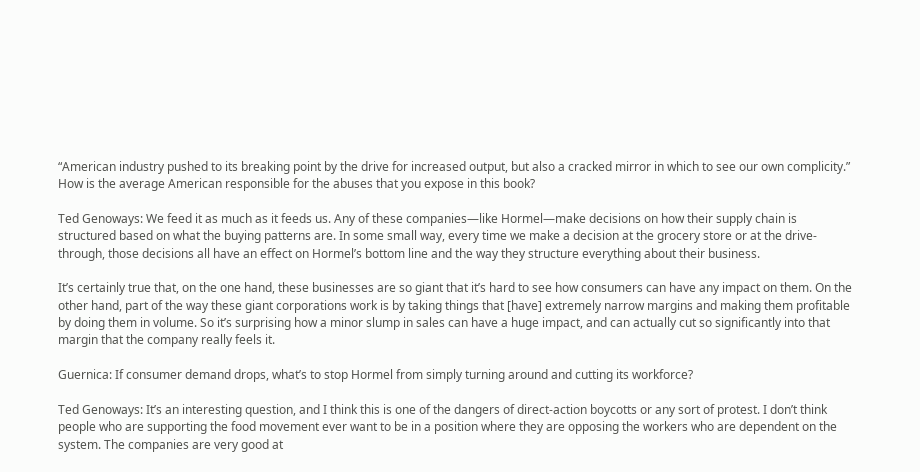“American industry pushed to its breaking point by the drive for increased output, but also a cracked mirror in which to see our own complicity.” How is the average American responsible for the abuses that you expose in this book?

Ted Genoways: We feed it as much as it feeds us. Any of these companies—like Hormel—make decisions on how their supply chain is structured based on what the buying patterns are. In some small way, every time we make a decision at the grocery store or at the drive-through, those decisions all have an effect on Hormel’s bottom line and the way they structure everything about their business.

It’s certainly true that, on the one hand, these businesses are so giant that it’s hard to see how consumers can have any impact on them. On the other hand, part of the way these giant corporations work is by taking things that [have] extremely narrow margins and making them profitable by doing them in volume. So it’s surprising how a minor slump in sales can have a huge impact, and can actually cut so significantly into that margin that the company really feels it.

Guernica: If consumer demand drops, what’s to stop Hormel from simply turning around and cutting its workforce?

Ted Genoways: It’s an interesting question, and I think this is one of the dangers of direct-action boycotts or any sort of protest. I don’t think people who are supporting the food movement ever want to be in a position where they are opposing the workers who are dependent on the system. The companies are very good at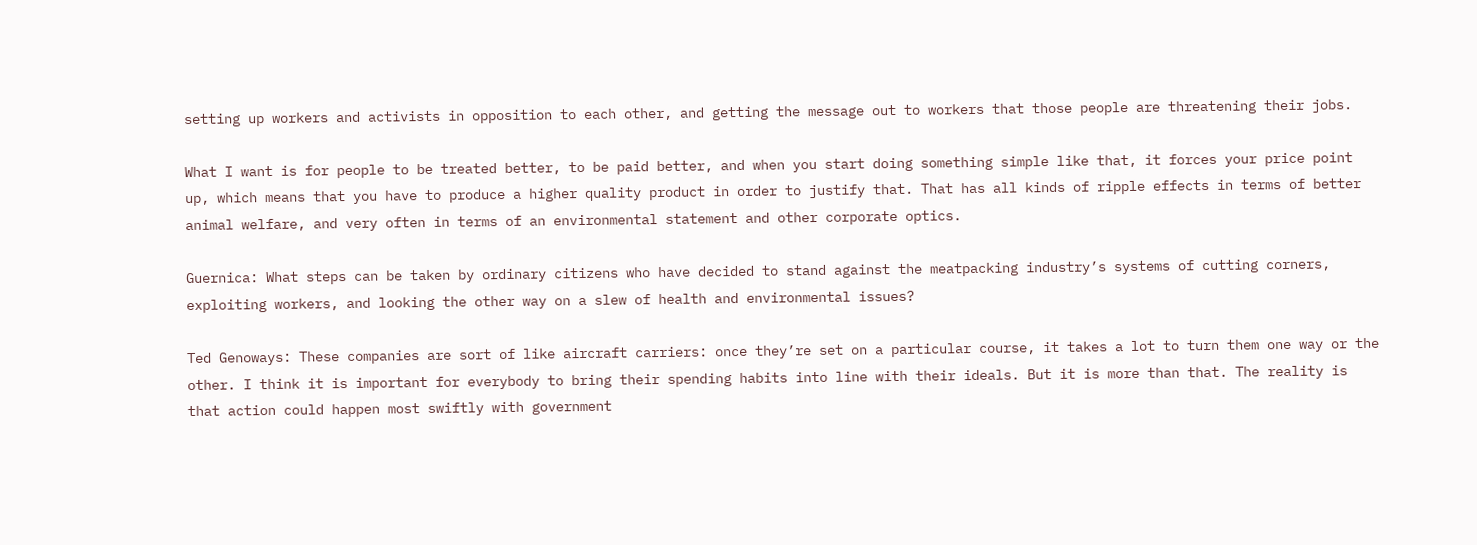setting up workers and activists in opposition to each other, and getting the message out to workers that those people are threatening their jobs.

What I want is for people to be treated better, to be paid better, and when you start doing something simple like that, it forces your price point up, which means that you have to produce a higher quality product in order to justify that. That has all kinds of ripple effects in terms of better animal welfare, and very often in terms of an environmental statement and other corporate optics.

Guernica: What steps can be taken by ordinary citizens who have decided to stand against the meatpacking industry’s systems of cutting corners, exploiting workers, and looking the other way on a slew of health and environmental issues?

Ted Genoways: These companies are sort of like aircraft carriers: once they’re set on a particular course, it takes a lot to turn them one way or the other. I think it is important for everybody to bring their spending habits into line with their ideals. But it is more than that. The reality is that action could happen most swiftly with government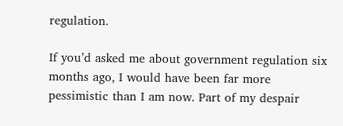regulation.

If you’d asked me about government regulation six months ago, I would have been far more pessimistic than I am now. Part of my despair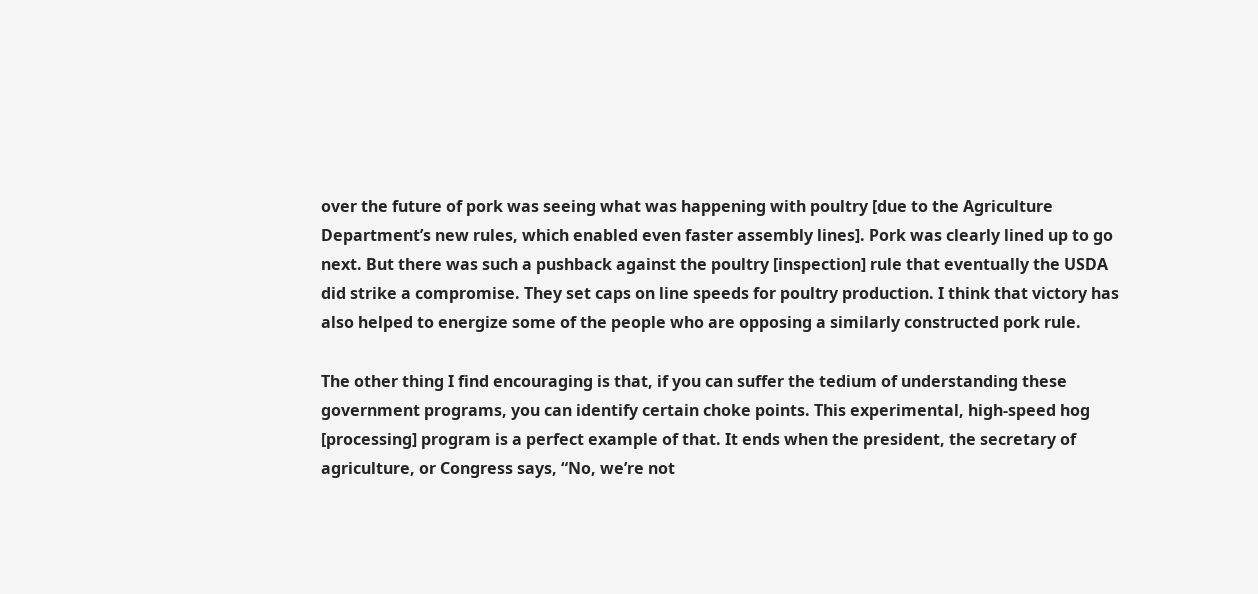over the future of pork was seeing what was happening with poultry [due to the Agriculture Department’s new rules, which enabled even faster assembly lines]. Pork was clearly lined up to go next. But there was such a pushback against the poultry [inspection] rule that eventually the USDA did strike a compromise. They set caps on line speeds for poultry production. I think that victory has also helped to energize some of the people who are opposing a similarly constructed pork rule.

The other thing I find encouraging is that, if you can suffer the tedium of understanding these government programs, you can identify certain choke points. This experimental, high-speed hog [processing] program is a perfect example of that. It ends when the president, the secretary of agriculture, or Congress says, “No, we’re not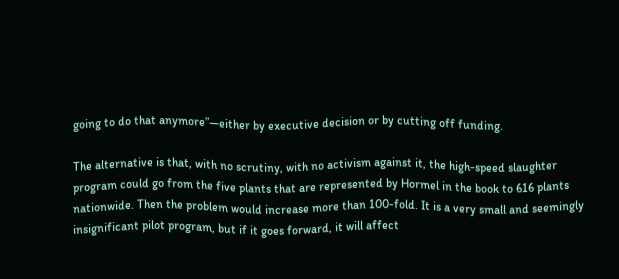going to do that anymore”—either by executive decision or by cutting off funding.

The alternative is that, with no scrutiny, with no activism against it, the high-speed slaughter program could go from the five plants that are represented by Hormel in the book to 616 plants nationwide. Then the problem would increase more than 100-fold. It is a very small and seemingly insignificant pilot program, but if it goes forward, it will affect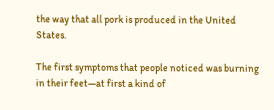the way that all pork is produced in the United States.

The first symptoms that people noticed was burning in their feet—at first a kind of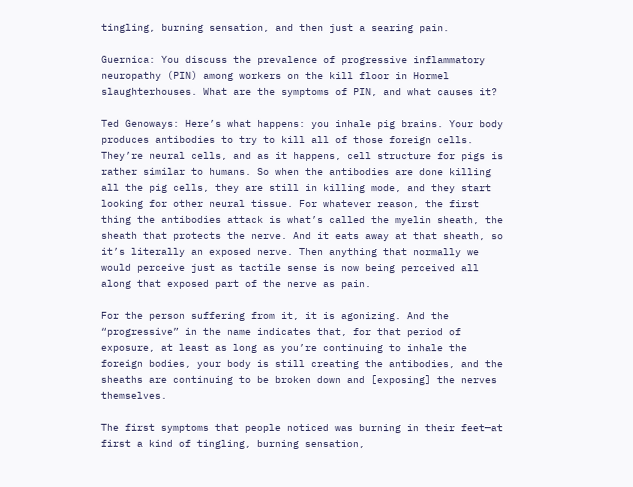tingling, burning sensation, and then just a searing pain.

Guernica: You discuss the prevalence of progressive inflammatory neuropathy (PIN) among workers on the kill floor in Hormel slaughterhouses. What are the symptoms of PIN, and what causes it?

Ted Genoways: Here’s what happens: you inhale pig brains. Your body produces antibodies to try to kill all of those foreign cells. They’re neural cells, and as it happens, cell structure for pigs is rather similar to humans. So when the antibodies are done killing all the pig cells, they are still in killing mode, and they start looking for other neural tissue. For whatever reason, the first thing the antibodies attack is what’s called the myelin sheath, the sheath that protects the nerve. And it eats away at that sheath, so it’s literally an exposed nerve. Then anything that normally we would perceive just as tactile sense is now being perceived all along that exposed part of the nerve as pain.

For the person suffering from it, it is agonizing. And the “progressive” in the name indicates that, for that period of exposure, at least as long as you’re continuing to inhale the foreign bodies, your body is still creating the antibodies, and the sheaths are continuing to be broken down and [exposing] the nerves themselves.

The first symptoms that people noticed was burning in their feet—at first a kind of tingling, burning sensation,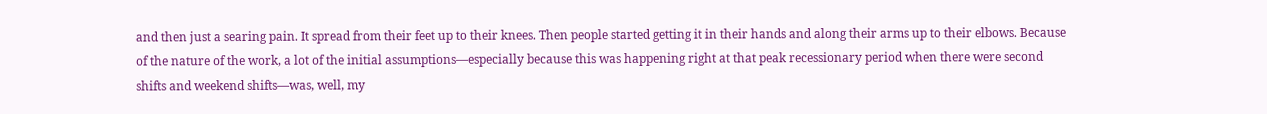and then just a searing pain. It spread from their feet up to their knees. Then people started getting it in their hands and along their arms up to their elbows. Because of the nature of the work, a lot of the initial assumptions—especially because this was happening right at that peak recessionary period when there were second shifts and weekend shifts—was, well, my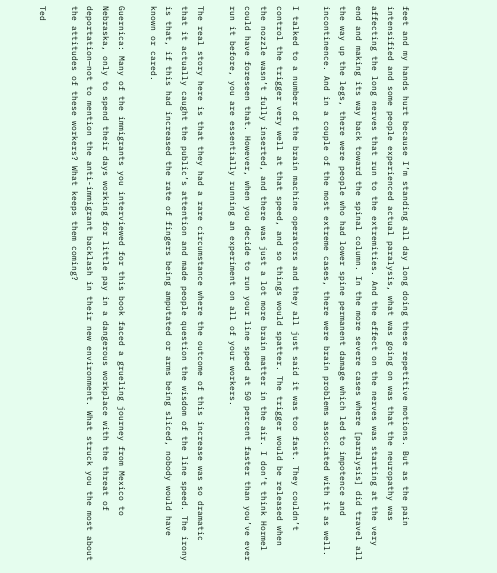feet and my hands hurt because I’m standing all day long doing these repetitive motions. But as the pain intensified and some people experienced actual paralysis, what was going on was that the neuropathy was affecting the long nerves that run to the extremities. And the effect on the nerves was starting at the very end and making its way back toward the spinal column. In the more severe cases where [paralysis] did travel all the way up the legs, there were people who had lower spine permanent damage which led to impotence and incontinence. And in a couple of the most extreme cases, there were brain problems associated with it as well.

I talked to a number of the brain machine operators and they all just said it was too fast. They couldn’t control the trigger very well at that speed, and so things would spatter. The trigger would be released when the nozzle wasn’t fully inserted, and there was just a lot more brain matter in the air. I don’t think Hormel could have foreseen that. However, when you decide to run your line speed at 50 percent faster than you’ve ever run it before, you are essentially running an experiment on all of your workers.

The real story here is that they had a rare circumstance where the outcome of this increase was so dramatic that it actually caught the public’s attention and made people question the wisdom of the line speed. The irony is that, if this had increased the rate of fingers being amputated or arms being sliced, nobody would have known or cared.

Guernica: Many of the immigrants you interviewed for this book faced a grueling journey from Mexico to Nebraska, only to spend their days working for little pay in a dangerous workplace with the threat of deportation—not to mention the anti-immigrant backlash in their new environment. What struck you the most about the attitudes of these workers? What keeps them coming?

Ted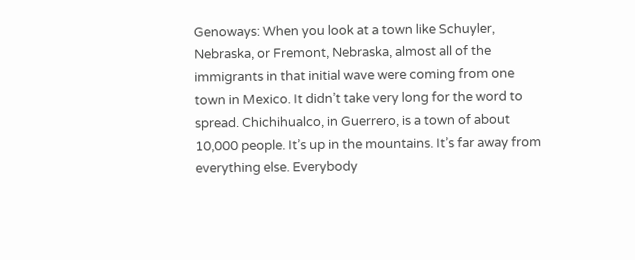Genoways: When you look at a town like Schuyler, Nebraska, or Fremont, Nebraska, almost all of the immigrants in that initial wave were coming from one town in Mexico. It didn’t take very long for the word to spread. Chichihualco, in Guerrero, is a town of about 10,000 people. It’s up in the mountains. It’s far away from everything else. Everybody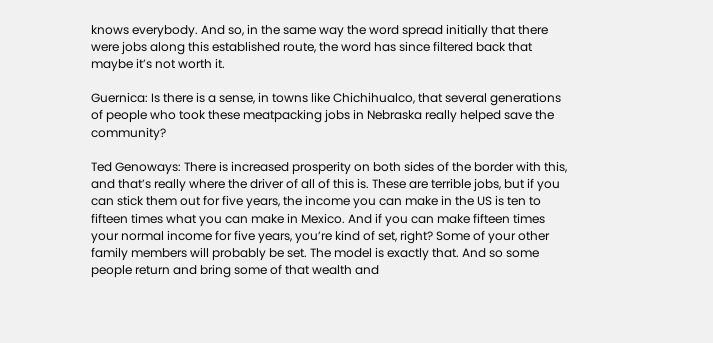knows everybody. And so, in the same way the word spread initially that there were jobs along this established route, the word has since filtered back that maybe it’s not worth it.

Guernica: Is there is a sense, in towns like Chichihualco, that several generations of people who took these meatpacking jobs in Nebraska really helped save the community?

Ted Genoways: There is increased prosperity on both sides of the border with this, and that’s really where the driver of all of this is. These are terrible jobs, but if you can stick them out for five years, the income you can make in the US is ten to fifteen times what you can make in Mexico. And if you can make fifteen times your normal income for five years, you’re kind of set, right? Some of your other family members will probably be set. The model is exactly that. And so some people return and bring some of that wealth and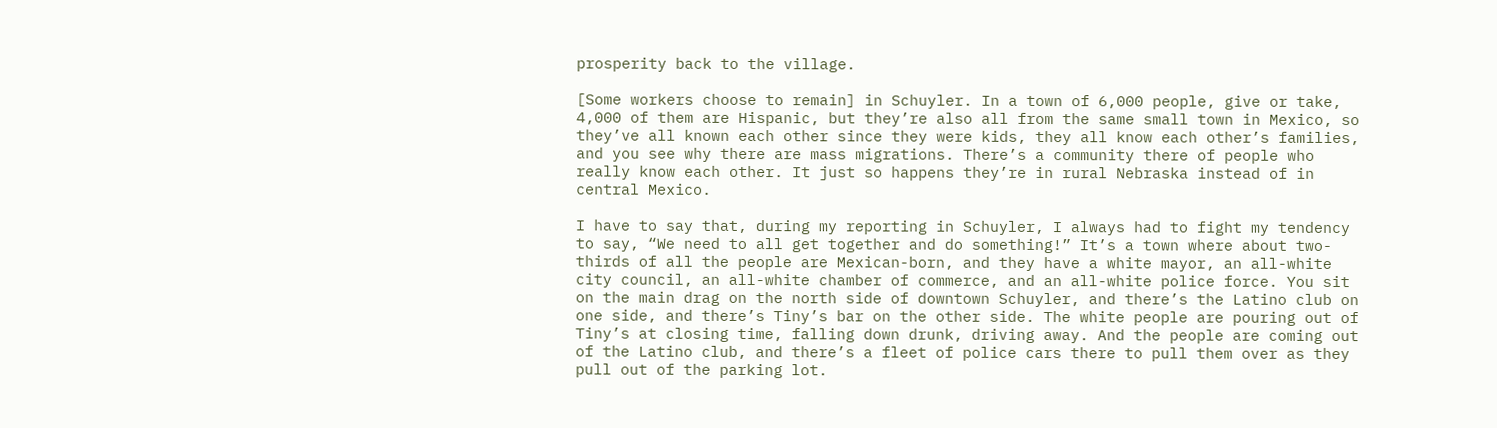prosperity back to the village.

[Some workers choose to remain] in Schuyler. In a town of 6,000 people, give or take, 4,000 of them are Hispanic, but they’re also all from the same small town in Mexico, so they’ve all known each other since they were kids, they all know each other’s families, and you see why there are mass migrations. There’s a community there of people who really know each other. It just so happens they’re in rural Nebraska instead of in central Mexico.

I have to say that, during my reporting in Schuyler, I always had to fight my tendency to say, “We need to all get together and do something!” It’s a town where about two-thirds of all the people are Mexican-born, and they have a white mayor, an all-white city council, an all-white chamber of commerce, and an all-white police force. You sit on the main drag on the north side of downtown Schuyler, and there’s the Latino club on one side, and there’s Tiny’s bar on the other side. The white people are pouring out of Tiny’s at closing time, falling down drunk, driving away. And the people are coming out of the Latino club, and there’s a fleet of police cars there to pull them over as they pull out of the parking lot.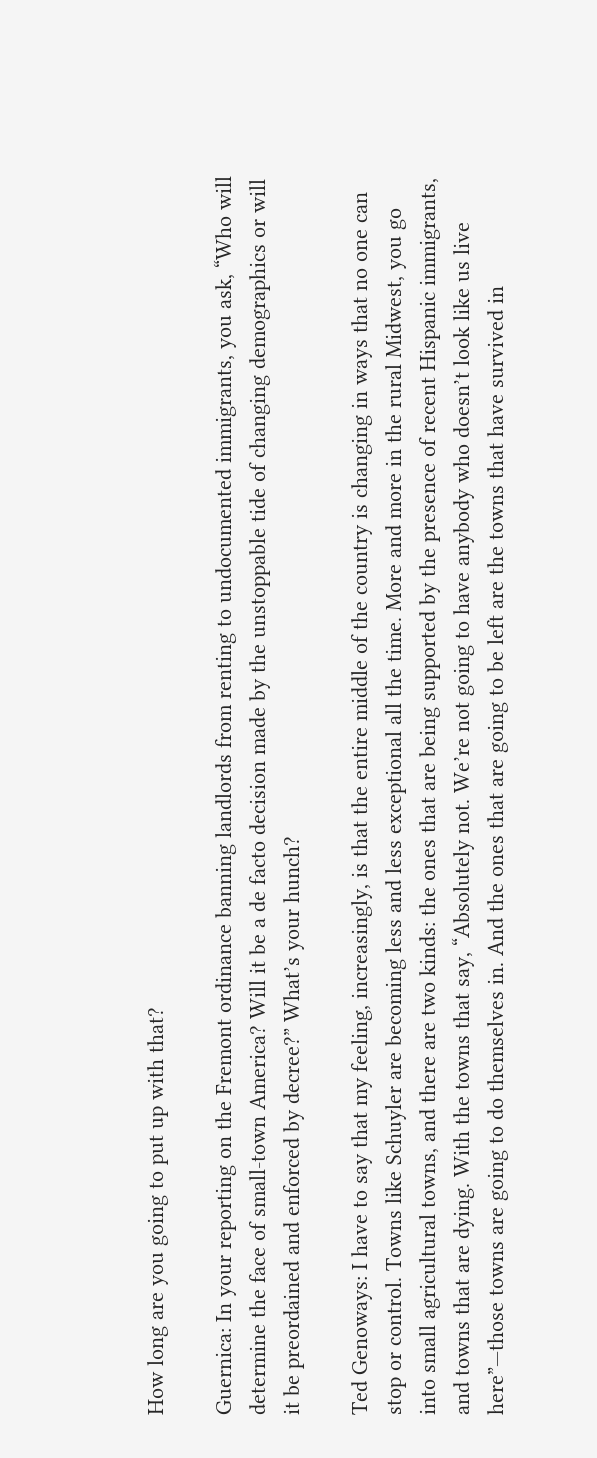How long are you going to put up with that?

Guernica: In your reporting on the Fremont ordinance banning landlords from renting to undocumented immigrants, you ask, “Who will determine the face of small-town America? Will it be a de facto decision made by the unstoppable tide of changing demographics or will it be preordained and enforced by decree?” What’s your hunch?

Ted Genoways: I have to say that my feeling, increasingly, is that the entire middle of the country is changing in ways that no one can stop or control. Towns like Schuyler are becoming less and less exceptional all the time. More and more in the rural Midwest, you go into small agricultural towns, and there are two kinds: the ones that are being supported by the presence of recent Hispanic immigrants, and towns that are dying. With the towns that say, “Absolutely not. We’re not going to have anybody who doesn’t look like us live here”—those towns are going to do themselves in. And the ones that are going to be left are the towns that have survived in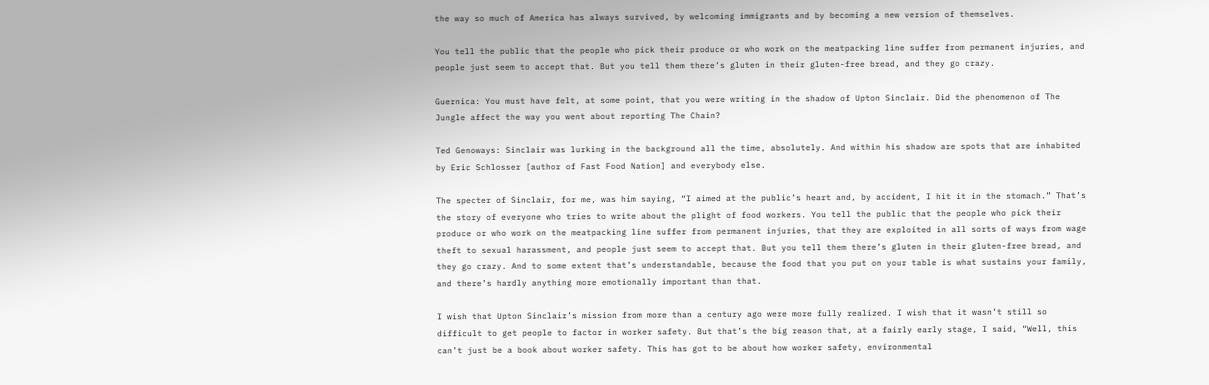the way so much of America has always survived, by welcoming immigrants and by becoming a new version of themselves.

You tell the public that the people who pick their produce or who work on the meatpacking line suffer from permanent injuries, and people just seem to accept that. But you tell them there’s gluten in their gluten-free bread, and they go crazy.

Guernica: You must have felt, at some point, that you were writing in the shadow of Upton Sinclair. Did the phenomenon of The Jungle affect the way you went about reporting The Chain?

Ted Genoways: Sinclair was lurking in the background all the time, absolutely. And within his shadow are spots that are inhabited by Eric Schlosser [author of Fast Food Nation] and everybody else.

The specter of Sinclair, for me, was him saying, “I aimed at the public’s heart and, by accident, I hit it in the stomach.” That’s the story of everyone who tries to write about the plight of food workers. You tell the public that the people who pick their produce or who work on the meatpacking line suffer from permanent injuries, that they are exploited in all sorts of ways from wage theft to sexual harassment, and people just seem to accept that. But you tell them there’s gluten in their gluten-free bread, and they go crazy. And to some extent that’s understandable, because the food that you put on your table is what sustains your family, and there’s hardly anything more emotionally important than that.

I wish that Upton Sinclair’s mission from more than a century ago were more fully realized. I wish that it wasn’t still so difficult to get people to factor in worker safety. But that’s the big reason that, at a fairly early stage, I said, “Well, this can’t just be a book about worker safety. This has got to be about how worker safety, environmental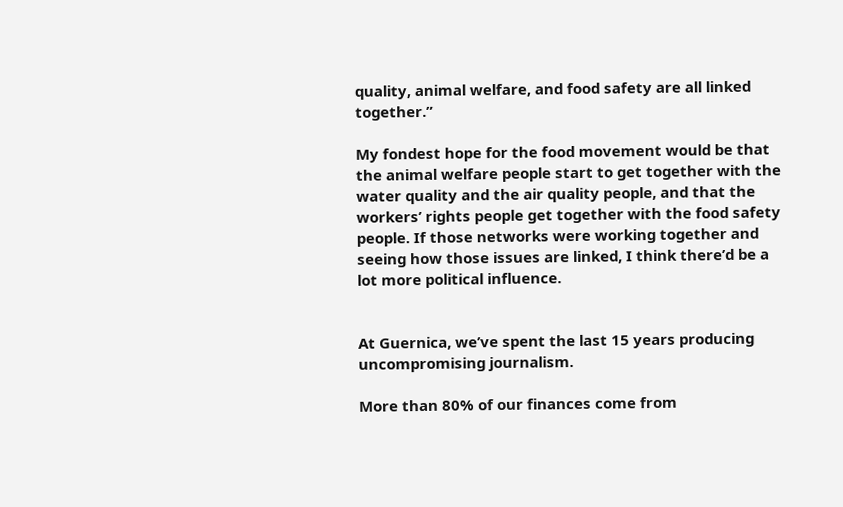quality, animal welfare, and food safety are all linked together.”

My fondest hope for the food movement would be that the animal welfare people start to get together with the water quality and the air quality people, and that the workers’ rights people get together with the food safety people. If those networks were working together and seeing how those issues are linked, I think there’d be a lot more political influence.


At Guernica, we’ve spent the last 15 years producing uncompromising journalism.

More than 80% of our finances come from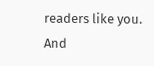readers like you. And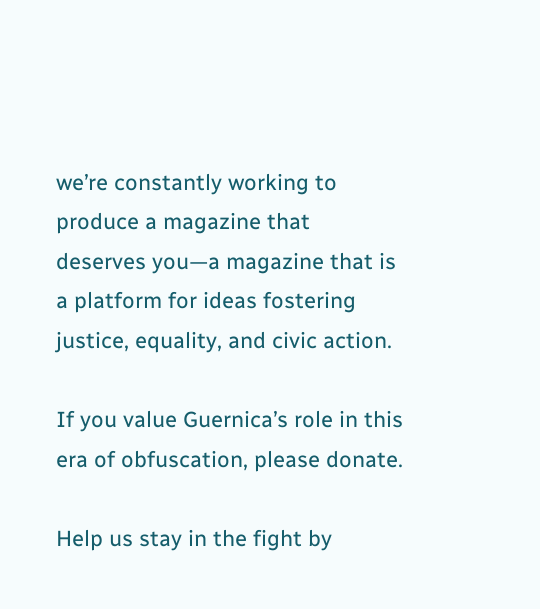we’re constantly working to produce a magazine that deserves you—a magazine that is a platform for ideas fostering justice, equality, and civic action.

If you value Guernica’s role in this era of obfuscation, please donate.

Help us stay in the fight by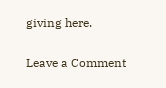giving here.

Leave a Comment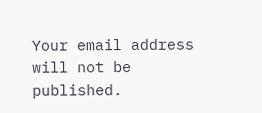Your email address will not be published.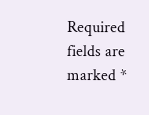Required fields are marked *